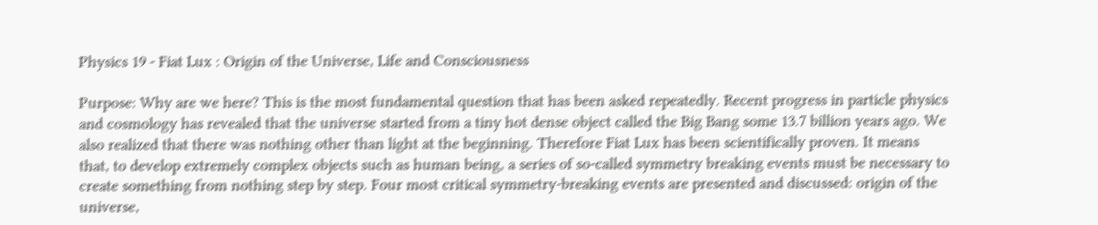Physics 19 - Fiat Lux : Origin of the Universe, Life and Consciousness

Purpose: Why are we here? This is the most fundamental question that has been asked repeatedly. Recent progress in particle physics and cosmology has revealed that the universe started from a tiny hot dense object called the Big Bang some 13.7 billion years ago. We also realized that there was nothing other than light at the beginning. Therefore Fiat Lux has been scientifically proven. It means that, to develop extremely complex objects such as human being, a series of so-called symmetry breaking events must be necessary to create something from nothing step by step. Four most critical symmetry-breaking events are presented and discussed: origin of the universe,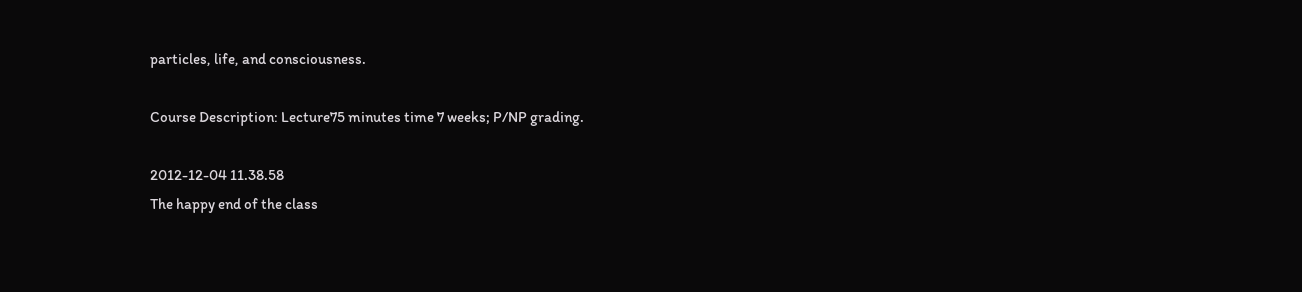particles, life, and consciousness.

Course Description: Lecture75 minutes time 7 weeks; P/NP grading.

2012-12-04 11.38.58
The happy end of the class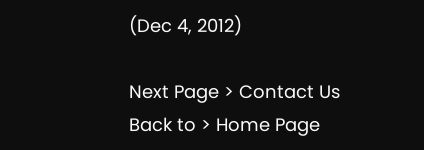(Dec 4, 2012)

Next Page > Contact Us
Back to > Home Page